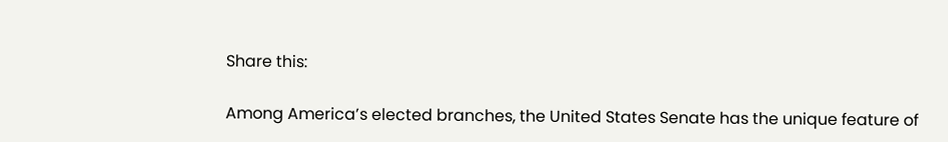Share this:

Among America’s elected branches, the United States Senate has the unique feature of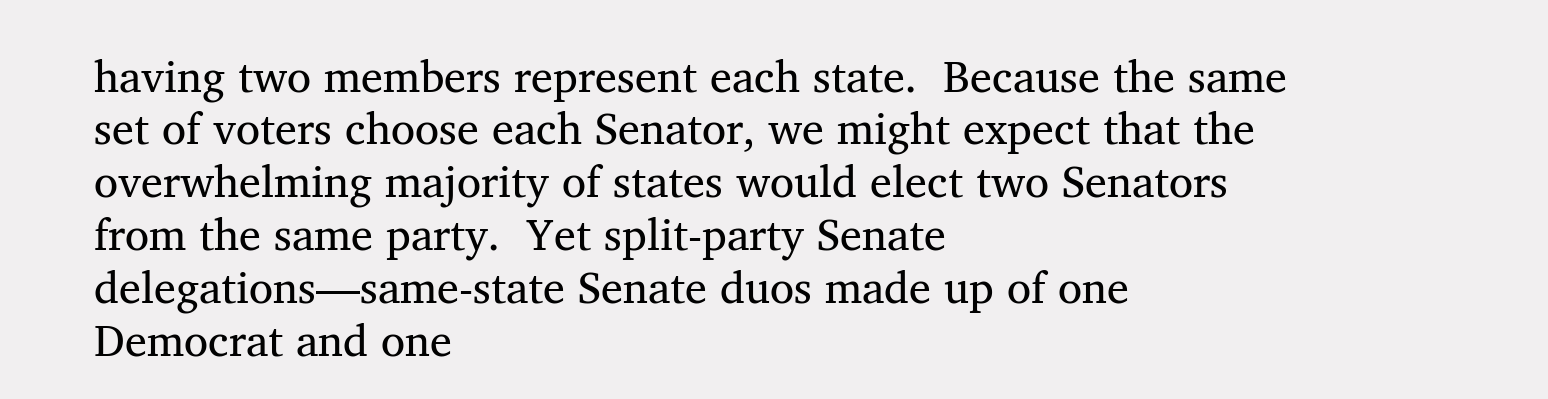having two members represent each state.  Because the same set of voters choose each Senator, we might expect that the overwhelming majority of states would elect two Senators from the same party.  Yet split-party Senate delegations—same-state Senate duos made up of one Democrat and one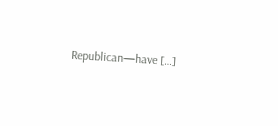Republican—have […]